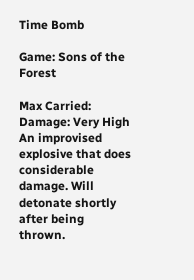Time Bomb

Game: Sons of the Forest

Max Carried:
Damage: Very High
An improvised explosive that does considerable damage. Will detonate shortly after being thrown.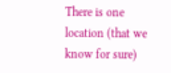There is one location (that we know for sure)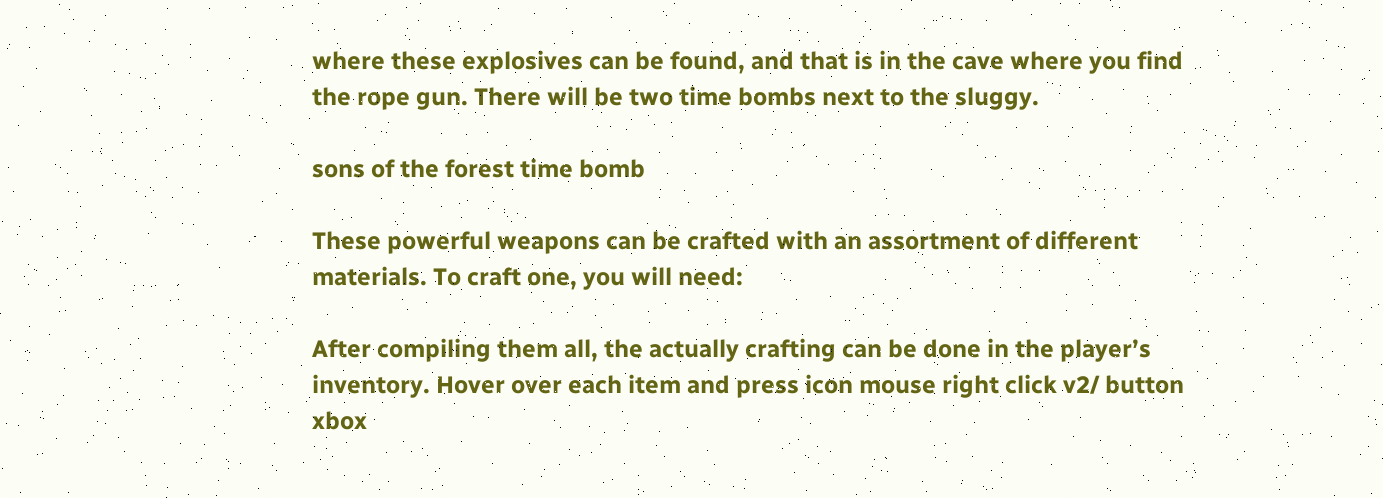where these explosives can be found, and that is in the cave where you find the rope gun. There will be two time bombs next to the sluggy.

sons of the forest time bomb

These powerful weapons can be crafted with an assortment of different materials. To craft one, you will need:

After compiling them all, the actually crafting can be done in the player’s inventory. Hover over each item and press icon mouse right click v2/ button xbox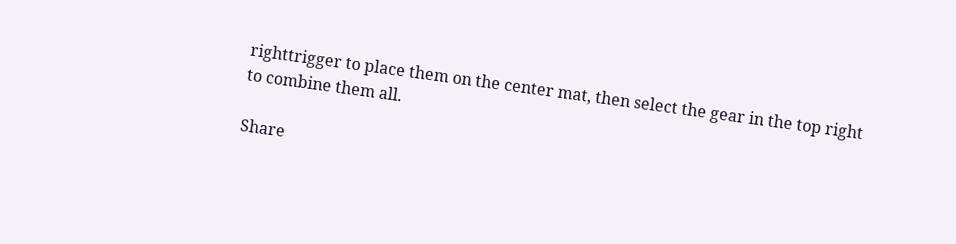righttrigger to place them on the center mat, then select the gear in the top right to combine them all.

Share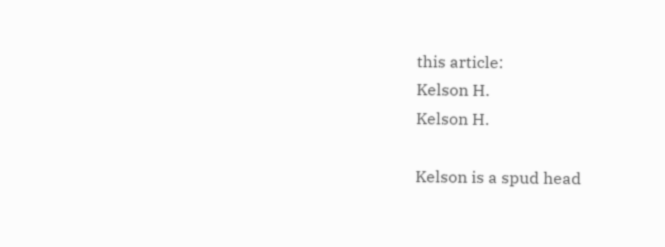this article:
Kelson H.
Kelson H.

Kelson is a spud head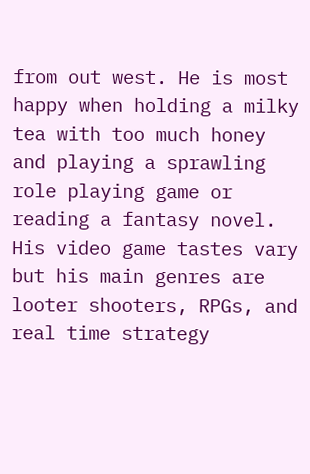from out west. He is most happy when holding a milky tea with too much honey and playing a sprawling role playing game or reading a fantasy novel. His video game tastes vary but his main genres are looter shooters, RPGs, and real time strategy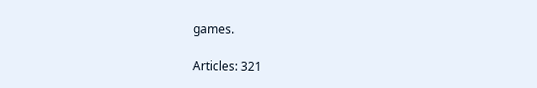games.

Articles: 321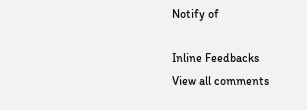Notify of

Inline Feedbacks
View all comments